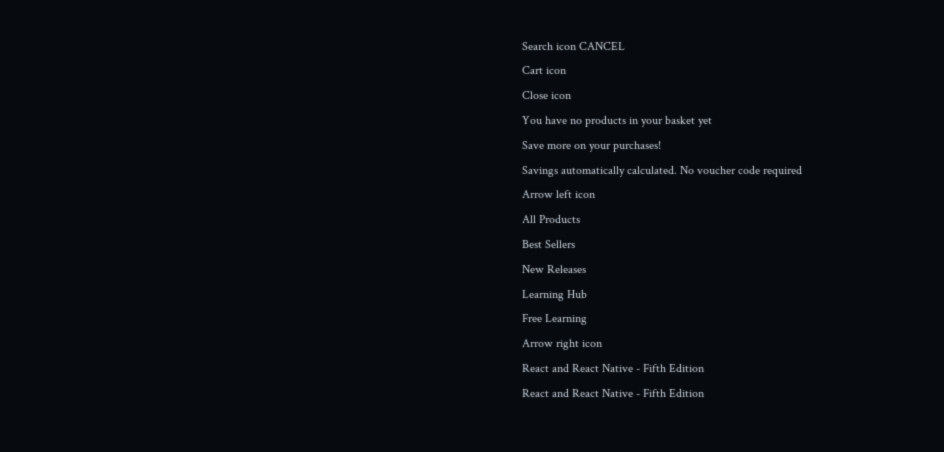Search icon CANCEL
Cart icon
Close icon
You have no products in your basket yet
Save more on your purchases!
Savings automatically calculated. No voucher code required
Arrow left icon
All Products
Best Sellers
New Releases
Learning Hub
Free Learning
Arrow right icon
React and React Native - Fifth Edition
React and React Native - Fifth Edition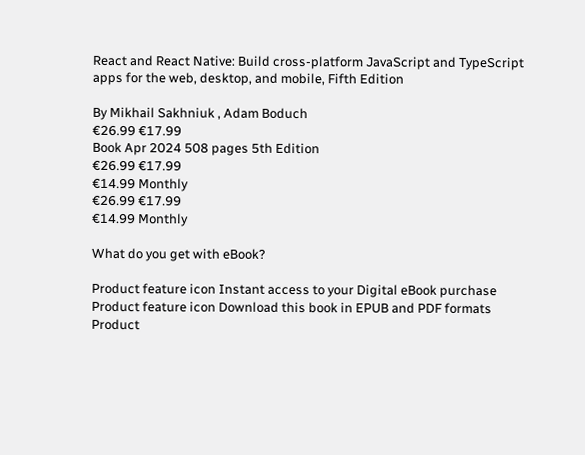React and React Native: Build cross-platform JavaScript and TypeScript apps for the web, desktop, and mobile, Fifth Edition

By Mikhail Sakhniuk , Adam Boduch
€26.99 €17.99
Book Apr 2024 508 pages 5th Edition
€26.99 €17.99
€14.99 Monthly
€26.99 €17.99
€14.99 Monthly

What do you get with eBook?

Product feature icon Instant access to your Digital eBook purchase
Product feature icon Download this book in EPUB and PDF formats
Product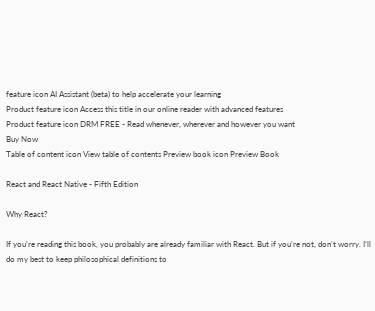feature icon AI Assistant (beta) to help accelerate your learning
Product feature icon Access this title in our online reader with advanced features
Product feature icon DRM FREE - Read whenever, wherever and however you want
Buy Now
Table of content icon View table of contents Preview book icon Preview Book

React and React Native - Fifth Edition

Why React?

If you’re reading this book, you probably are already familiar with React. But if you’re not, don’t worry. I’ll do my best to keep philosophical definitions to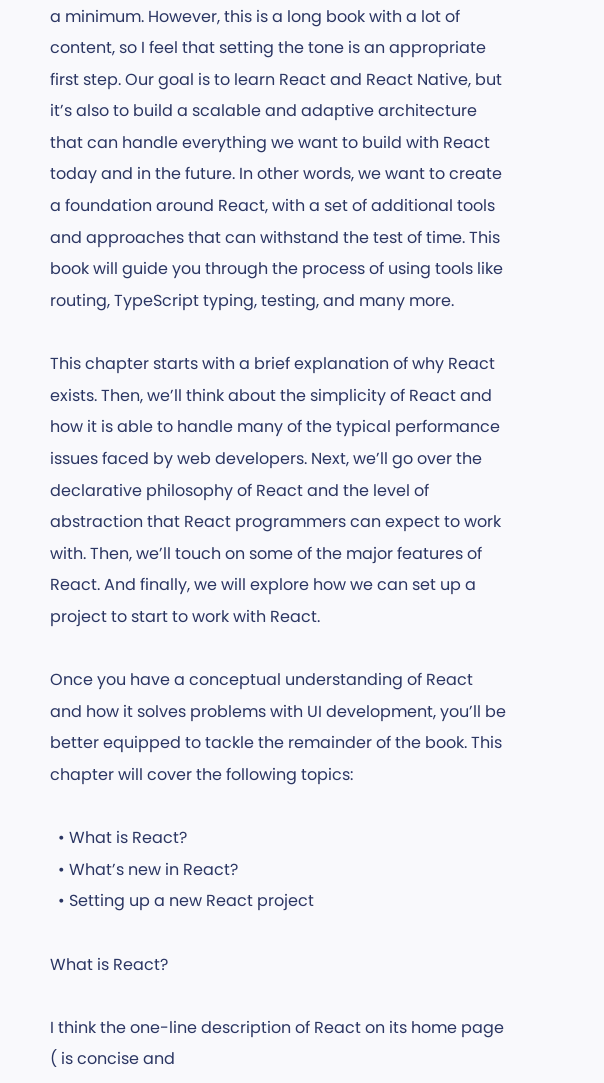a minimum. However, this is a long book with a lot of content, so I feel that setting the tone is an appropriate first step. Our goal is to learn React and React Native, but it’s also to build a scalable and adaptive architecture that can handle everything we want to build with React today and in the future. In other words, we want to create a foundation around React, with a set of additional tools and approaches that can withstand the test of time. This book will guide you through the process of using tools like routing, TypeScript typing, testing, and many more.

This chapter starts with a brief explanation of why React exists. Then, we’ll think about the simplicity of React and how it is able to handle many of the typical performance issues faced by web developers. Next, we’ll go over the declarative philosophy of React and the level of abstraction that React programmers can expect to work with. Then, we’ll touch on some of the major features of React. And finally, we will explore how we can set up a project to start to work with React.

Once you have a conceptual understanding of React and how it solves problems with UI development, you’ll be better equipped to tackle the remainder of the book. This chapter will cover the following topics:

  • What is React?
  • What’s new in React?
  • Setting up a new React project

What is React?

I think the one-line description of React on its home page ( is concise and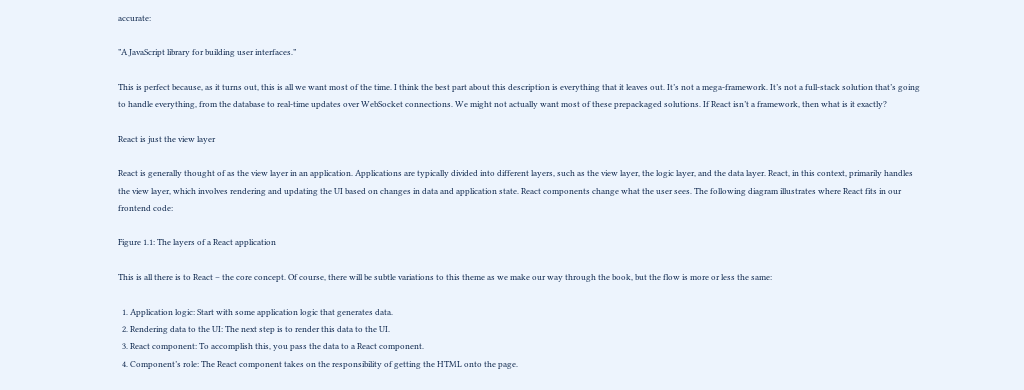accurate:

”A JavaScript library for building user interfaces.”

This is perfect because, as it turns out, this is all we want most of the time. I think the best part about this description is everything that it leaves out. It’s not a mega-framework. It’s not a full-stack solution that’s going to handle everything, from the database to real-time updates over WebSocket connections. We might not actually want most of these prepackaged solutions. If React isn’t a framework, then what is it exactly?

React is just the view layer

React is generally thought of as the view layer in an application. Applications are typically divided into different layers, such as the view layer, the logic layer, and the data layer. React, in this context, primarily handles the view layer, which involves rendering and updating the UI based on changes in data and application state. React components change what the user sees. The following diagram illustrates where React fits in our frontend code:

Figure 1.1: The layers of a React application

This is all there is to React – the core concept. Of course, there will be subtle variations to this theme as we make our way through the book, but the flow is more or less the same:

  1. Application logic: Start with some application logic that generates data.
  2. Rendering data to the UI: The next step is to render this data to the UI.
  3. React component: To accomplish this, you pass the data to a React component.
  4. Component’s role: The React component takes on the responsibility of getting the HTML onto the page.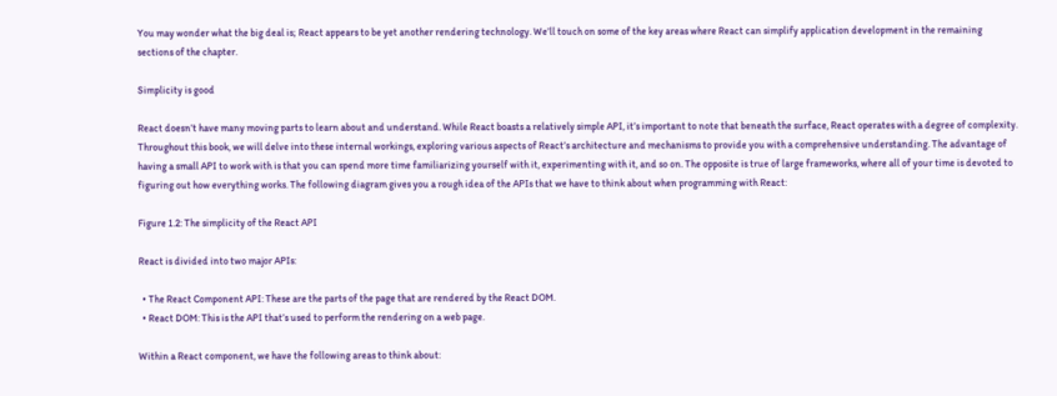You may wonder what the big deal is; React appears to be yet another rendering technology. We’ll touch on some of the key areas where React can simplify application development in the remaining sections of the chapter.

Simplicity is good

React doesn’t have many moving parts to learn about and understand. While React boasts a relatively simple API, it’s important to note that beneath the surface, React operates with a degree of complexity. Throughout this book, we will delve into these internal workings, exploring various aspects of React’s architecture and mechanisms to provide you with a comprehensive understanding. The advantage of having a small API to work with is that you can spend more time familiarizing yourself with it, experimenting with it, and so on. The opposite is true of large frameworks, where all of your time is devoted to figuring out how everything works. The following diagram gives you a rough idea of the APIs that we have to think about when programming with React:

Figure 1.2: The simplicity of the React API

React is divided into two major APIs:

  • The React Component API: These are the parts of the page that are rendered by the React DOM.
  • React DOM: This is the API that’s used to perform the rendering on a web page.

Within a React component, we have the following areas to think about: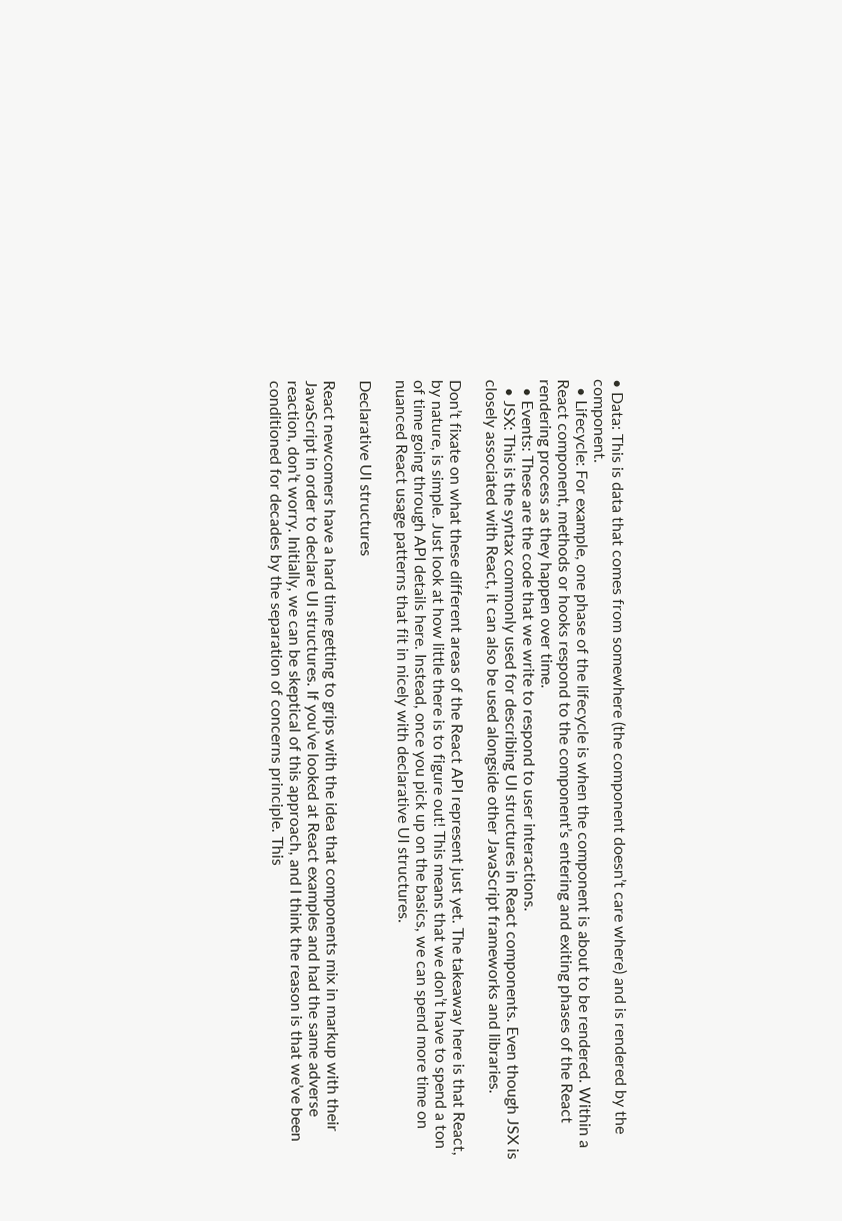• Data: This is data that comes from somewhere (the component doesn’t care where) and is rendered by the component.
  • Lifecycle: For example, one phase of the lifecycle is when the component is about to be rendered. Within a React component, methods or hooks respond to the component’s entering and exiting phases of the React rendering process as they happen over time.
  • Events: These are the code that we write to respond to user interactions.
  • JSX: This is the syntax commonly used for describing UI structures in React components. Even though JSX is closely associated with React, it can also be used alongside other JavaScript frameworks and libraries.

Don’t fixate on what these different areas of the React API represent just yet. The takeaway here is that React, by nature, is simple. Just look at how little there is to figure out! This means that we don’t have to spend a ton of time going through API details here. Instead, once you pick up on the basics, we can spend more time on nuanced React usage patterns that fit in nicely with declarative UI structures.

Declarative UI structures

React newcomers have a hard time getting to grips with the idea that components mix in markup with their JavaScript in order to declare UI structures. If you’ve looked at React examples and had the same adverse reaction, don’t worry. Initially, we can be skeptical of this approach, and I think the reason is that we’ve been conditioned for decades by the separation of concerns principle. This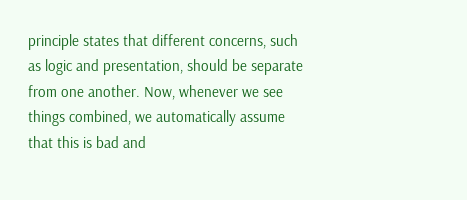principle states that different concerns, such as logic and presentation, should be separate from one another. Now, whenever we see things combined, we automatically assume that this is bad and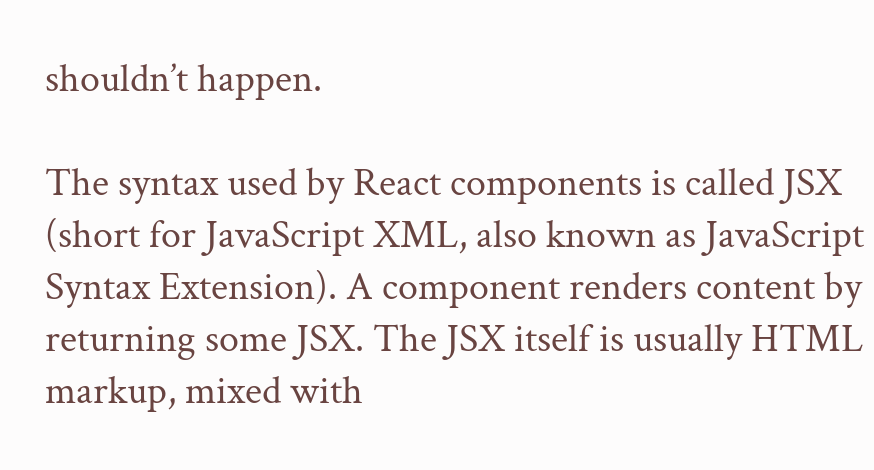shouldn’t happen.

The syntax used by React components is called JSX (short for JavaScript XML, also known as JavaScript Syntax Extension). A component renders content by returning some JSX. The JSX itself is usually HTML markup, mixed with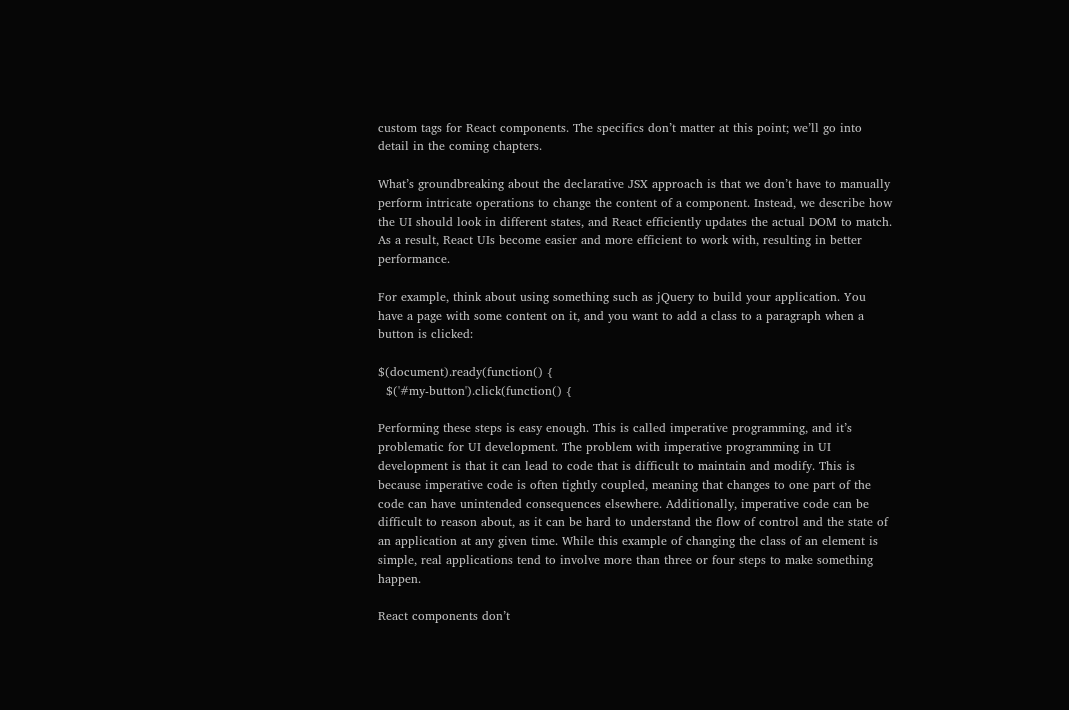custom tags for React components. The specifics don’t matter at this point; we’ll go into detail in the coming chapters.

What’s groundbreaking about the declarative JSX approach is that we don’t have to manually perform intricate operations to change the content of a component. Instead, we describe how the UI should look in different states, and React efficiently updates the actual DOM to match. As a result, React UIs become easier and more efficient to work with, resulting in better performance.

For example, think about using something such as jQuery to build your application. You have a page with some content on it, and you want to add a class to a paragraph when a button is clicked:

$(document).ready(function() {
  $('#my-button').click(function() {

Performing these steps is easy enough. This is called imperative programming, and it’s problematic for UI development. The problem with imperative programming in UI development is that it can lead to code that is difficult to maintain and modify. This is because imperative code is often tightly coupled, meaning that changes to one part of the code can have unintended consequences elsewhere. Additionally, imperative code can be difficult to reason about, as it can be hard to understand the flow of control and the state of an application at any given time. While this example of changing the class of an element is simple, real applications tend to involve more than three or four steps to make something happen.

React components don’t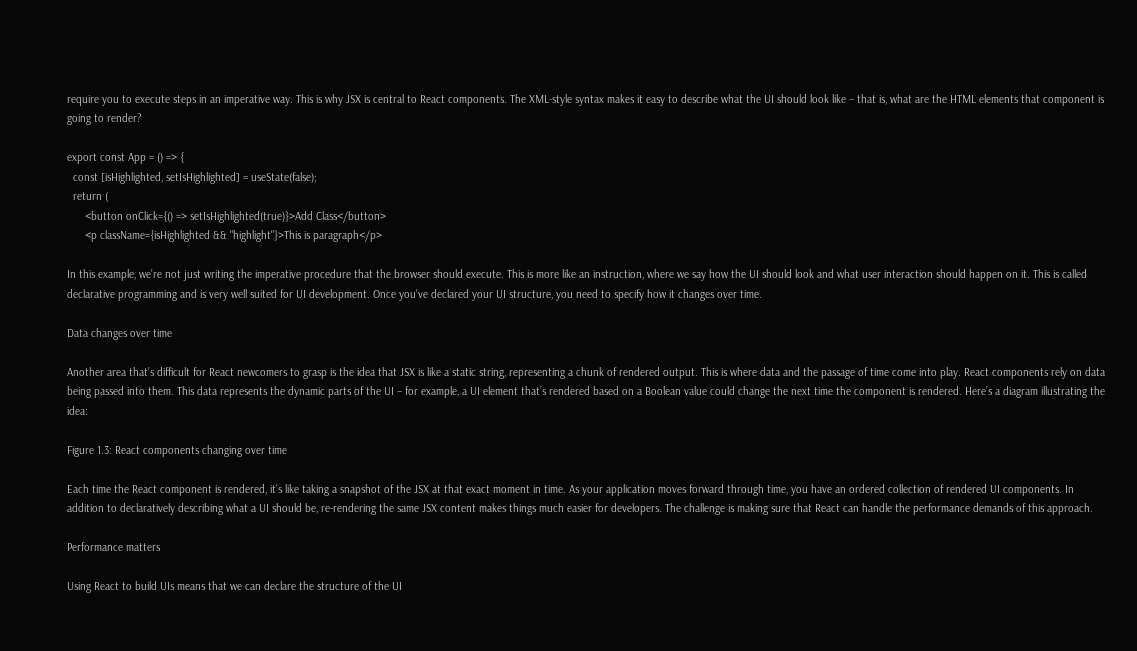require you to execute steps in an imperative way. This is why JSX is central to React components. The XML-style syntax makes it easy to describe what the UI should look like – that is, what are the HTML elements that component is going to render?

export const App = () => {
  const [isHighlighted, setIsHighlighted] = useState(false);
  return (
      <button onClick={() => setIsHighlighted(true)}>Add Class</button>
      <p className={isHighlighted && "highlight"}>This is paragraph</p>

In this example, we’re not just writing the imperative procedure that the browser should execute. This is more like an instruction, where we say how the UI should look and what user interaction should happen on it. This is called declarative programming and is very well suited for UI development. Once you’ve declared your UI structure, you need to specify how it changes over time.

Data changes over time

Another area that’s difficult for React newcomers to grasp is the idea that JSX is like a static string, representing a chunk of rendered output. This is where data and the passage of time come into play. React components rely on data being passed into them. This data represents the dynamic parts of the UI – for example, a UI element that’s rendered based on a Boolean value could change the next time the component is rendered. Here’s a diagram illustrating the idea:

Figure 1.3: React components changing over time

Each time the React component is rendered, it’s like taking a snapshot of the JSX at that exact moment in time. As your application moves forward through time, you have an ordered collection of rendered UI components. In addition to declaratively describing what a UI should be, re-rendering the same JSX content makes things much easier for developers. The challenge is making sure that React can handle the performance demands of this approach.

Performance matters

Using React to build UIs means that we can declare the structure of the UI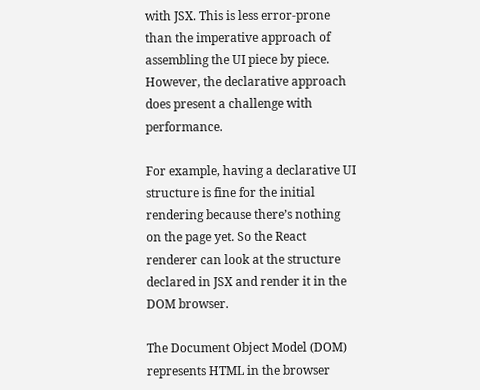with JSX. This is less error-prone than the imperative approach of assembling the UI piece by piece. However, the declarative approach does present a challenge with performance.

For example, having a declarative UI structure is fine for the initial rendering because there’s nothing on the page yet. So the React renderer can look at the structure declared in JSX and render it in the DOM browser.

The Document Object Model (DOM) represents HTML in the browser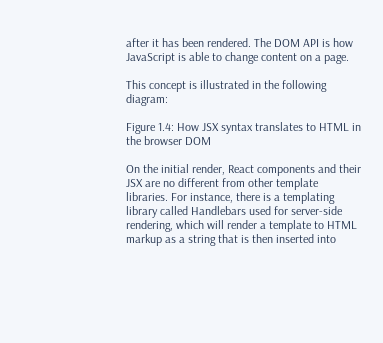after it has been rendered. The DOM API is how JavaScript is able to change content on a page.

This concept is illustrated in the following diagram:

Figure 1.4: How JSX syntax translates to HTML in the browser DOM

On the initial render, React components and their JSX are no different from other template libraries. For instance, there is a templating library called Handlebars used for server-side rendering, which will render a template to HTML markup as a string that is then inserted into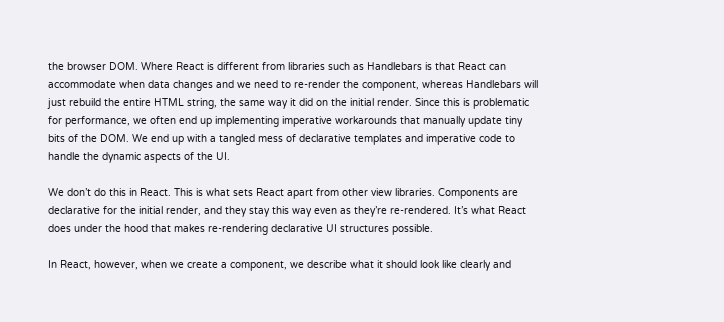the browser DOM. Where React is different from libraries such as Handlebars is that React can accommodate when data changes and we need to re-render the component, whereas Handlebars will just rebuild the entire HTML string, the same way it did on the initial render. Since this is problematic for performance, we often end up implementing imperative workarounds that manually update tiny bits of the DOM. We end up with a tangled mess of declarative templates and imperative code to handle the dynamic aspects of the UI.

We don’t do this in React. This is what sets React apart from other view libraries. Components are declarative for the initial render, and they stay this way even as they’re re-rendered. It’s what React does under the hood that makes re-rendering declarative UI structures possible.

In React, however, when we create a component, we describe what it should look like clearly and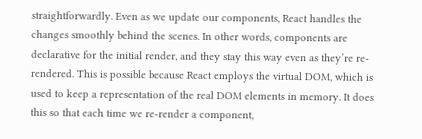straightforwardly. Even as we update our components, React handles the changes smoothly behind the scenes. In other words, components are declarative for the initial render, and they stay this way even as they’re re-rendered. This is possible because React employs the virtual DOM, which is used to keep a representation of the real DOM elements in memory. It does this so that each time we re-render a component,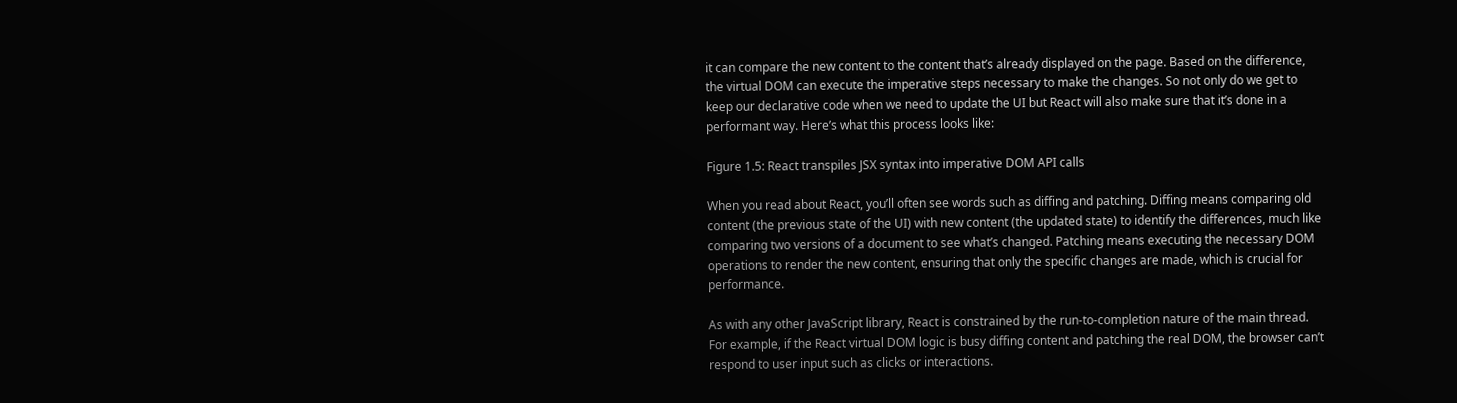it can compare the new content to the content that’s already displayed on the page. Based on the difference, the virtual DOM can execute the imperative steps necessary to make the changes. So not only do we get to keep our declarative code when we need to update the UI but React will also make sure that it’s done in a performant way. Here’s what this process looks like:

Figure 1.5: React transpiles JSX syntax into imperative DOM API calls

When you read about React, you’ll often see words such as diffing and patching. Diffing means comparing old content (the previous state of the UI) with new content (the updated state) to identify the differences, much like comparing two versions of a document to see what’s changed. Patching means executing the necessary DOM operations to render the new content, ensuring that only the specific changes are made, which is crucial for performance.

As with any other JavaScript library, React is constrained by the run-to-completion nature of the main thread. For example, if the React virtual DOM logic is busy diffing content and patching the real DOM, the browser can’t respond to user input such as clicks or interactions.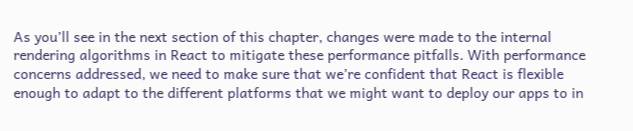As you’ll see in the next section of this chapter, changes were made to the internal rendering algorithms in React to mitigate these performance pitfalls. With performance concerns addressed, we need to make sure that we’re confident that React is flexible enough to adapt to the different platforms that we might want to deploy our apps to in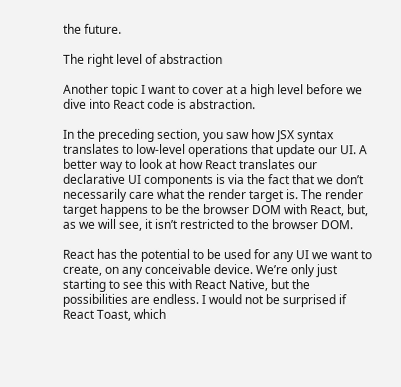the future.

The right level of abstraction

Another topic I want to cover at a high level before we dive into React code is abstraction.

In the preceding section, you saw how JSX syntax translates to low-level operations that update our UI. A better way to look at how React translates our declarative UI components is via the fact that we don’t necessarily care what the render target is. The render target happens to be the browser DOM with React, but, as we will see, it isn’t restricted to the browser DOM.

React has the potential to be used for any UI we want to create, on any conceivable device. We’re only just starting to see this with React Native, but the possibilities are endless. I would not be surprised if React Toast, which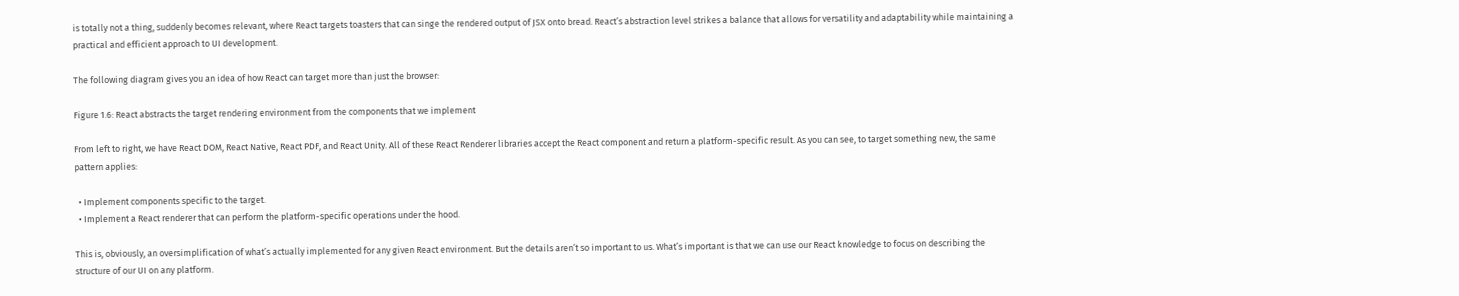is totally not a thing, suddenly becomes relevant, where React targets toasters that can singe the rendered output of JSX onto bread. React’s abstraction level strikes a balance that allows for versatility and adaptability while maintaining a practical and efficient approach to UI development.

The following diagram gives you an idea of how React can target more than just the browser:

Figure 1.6: React abstracts the target rendering environment from the components that we implement

From left to right, we have React DOM, React Native, React PDF, and React Unity. All of these React Renderer libraries accept the React component and return a platform-specific result. As you can see, to target something new, the same pattern applies:

  • Implement components specific to the target.
  • Implement a React renderer that can perform the platform-specific operations under the hood.

This is, obviously, an oversimplification of what’s actually implemented for any given React environment. But the details aren’t so important to us. What’s important is that we can use our React knowledge to focus on describing the structure of our UI on any platform.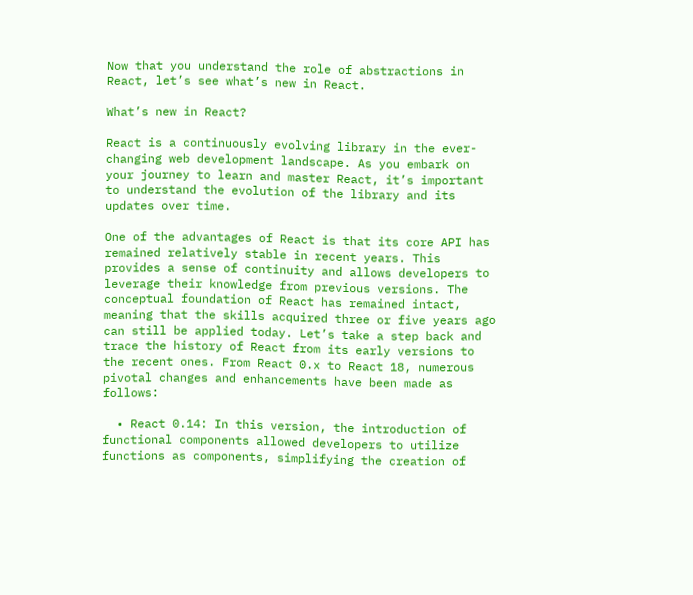Now that you understand the role of abstractions in React, let’s see what’s new in React.

What’s new in React?

React is a continuously evolving library in the ever-changing web development landscape. As you embark on your journey to learn and master React, it’s important to understand the evolution of the library and its updates over time.

One of the advantages of React is that its core API has remained relatively stable in recent years. This provides a sense of continuity and allows developers to leverage their knowledge from previous versions. The conceptual foundation of React has remained intact, meaning that the skills acquired three or five years ago can still be applied today. Let’s take a step back and trace the history of React from its early versions to the recent ones. From React 0.x to React 18, numerous pivotal changes and enhancements have been made as follows:

  • React 0.14: In this version, the introduction of functional components allowed developers to utilize functions as components, simplifying the creation of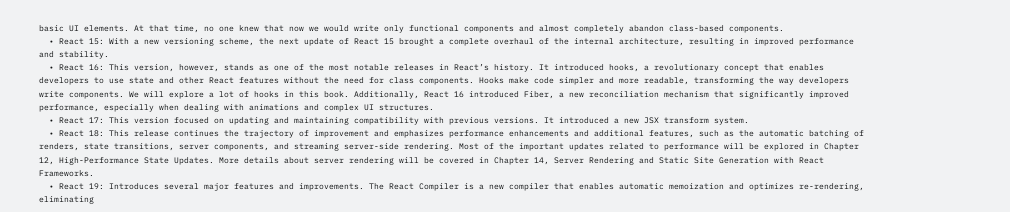basic UI elements. At that time, no one knew that now we would write only functional components and almost completely abandon class-based components.
  • React 15: With a new versioning scheme, the next update of React 15 brought a complete overhaul of the internal architecture, resulting in improved performance and stability.
  • React 16: This version, however, stands as one of the most notable releases in React’s history. It introduced hooks, a revolutionary concept that enables developers to use state and other React features without the need for class components. Hooks make code simpler and more readable, transforming the way developers write components. We will explore a lot of hooks in this book. Additionally, React 16 introduced Fiber, a new reconciliation mechanism that significantly improved performance, especially when dealing with animations and complex UI structures.
  • React 17: This version focused on updating and maintaining compatibility with previous versions. It introduced a new JSX transform system.
  • React 18: This release continues the trajectory of improvement and emphasizes performance enhancements and additional features, such as the automatic batching of renders, state transitions, server components, and streaming server-side rendering. Most of the important updates related to performance will be explored in Chapter 12, High-Performance State Updates. More details about server rendering will be covered in Chapter 14, Server Rendering and Static Site Generation with React Frameworks.
  • React 19: Introduces several major features and improvements. The React Compiler is a new compiler that enables automatic memoization and optimizes re-rendering, eliminating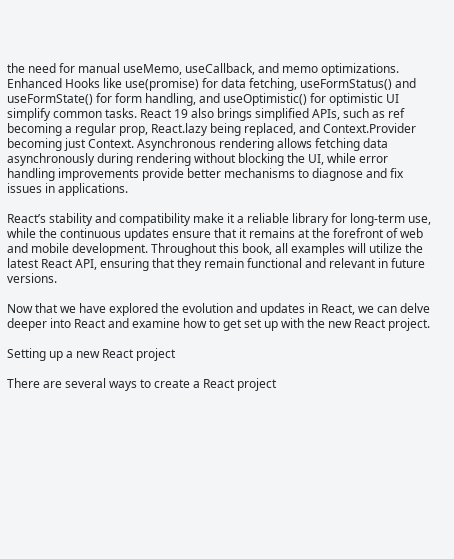the need for manual useMemo, useCallback, and memo optimizations. Enhanced Hooks like use(promise) for data fetching, useFormStatus() and useFormState() for form handling, and useOptimistic() for optimistic UI simplify common tasks. React 19 also brings simplified APIs, such as ref becoming a regular prop, React.lazy being replaced, and Context.Provider becoming just Context. Asynchronous rendering allows fetching data asynchronously during rendering without blocking the UI, while error handling improvements provide better mechanisms to diagnose and fix issues in applications.

React’s stability and compatibility make it a reliable library for long-term use, while the continuous updates ensure that it remains at the forefront of web and mobile development. Throughout this book, all examples will utilize the latest React API, ensuring that they remain functional and relevant in future versions.

Now that we have explored the evolution and updates in React, we can delve deeper into React and examine how to get set up with the new React project.

Setting up a new React project

There are several ways to create a React project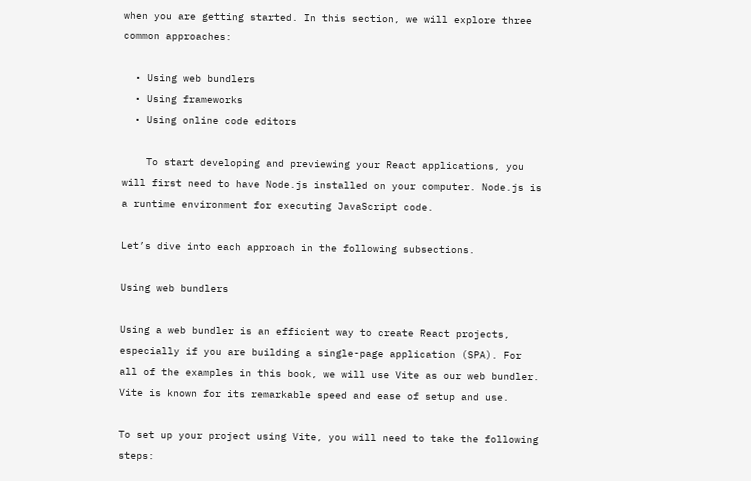when you are getting started. In this section, we will explore three common approaches:

  • Using web bundlers
  • Using frameworks
  • Using online code editors

    To start developing and previewing your React applications, you will first need to have Node.js installed on your computer. Node.js is a runtime environment for executing JavaScript code.

Let’s dive into each approach in the following subsections.

Using web bundlers

Using a web bundler is an efficient way to create React projects, especially if you are building a single-page application (SPA). For all of the examples in this book, we will use Vite as our web bundler. Vite is known for its remarkable speed and ease of setup and use.

To set up your project using Vite, you will need to take the following steps: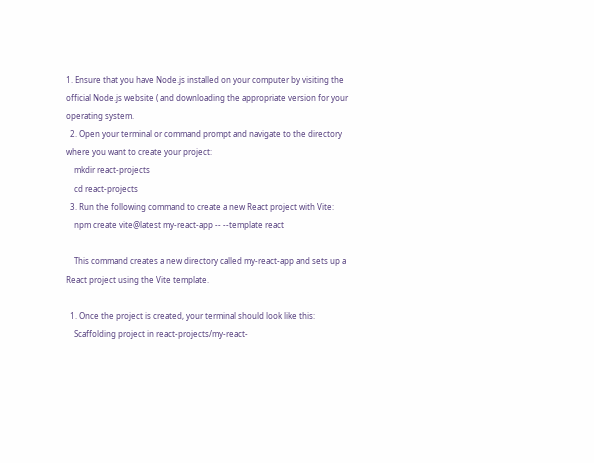1. Ensure that you have Node.js installed on your computer by visiting the official Node.js website ( and downloading the appropriate version for your operating system.
  2. Open your terminal or command prompt and navigate to the directory where you want to create your project:
    mkdir react-projects
    cd react-projects
  3. Run the following command to create a new React project with Vite:
    npm create vite@latest my-react-app -- --template react

    This command creates a new directory called my-react-app and sets up a React project using the Vite template.

  1. Once the project is created, your terminal should look like this:
    Scaffolding project in react-projects/my-react-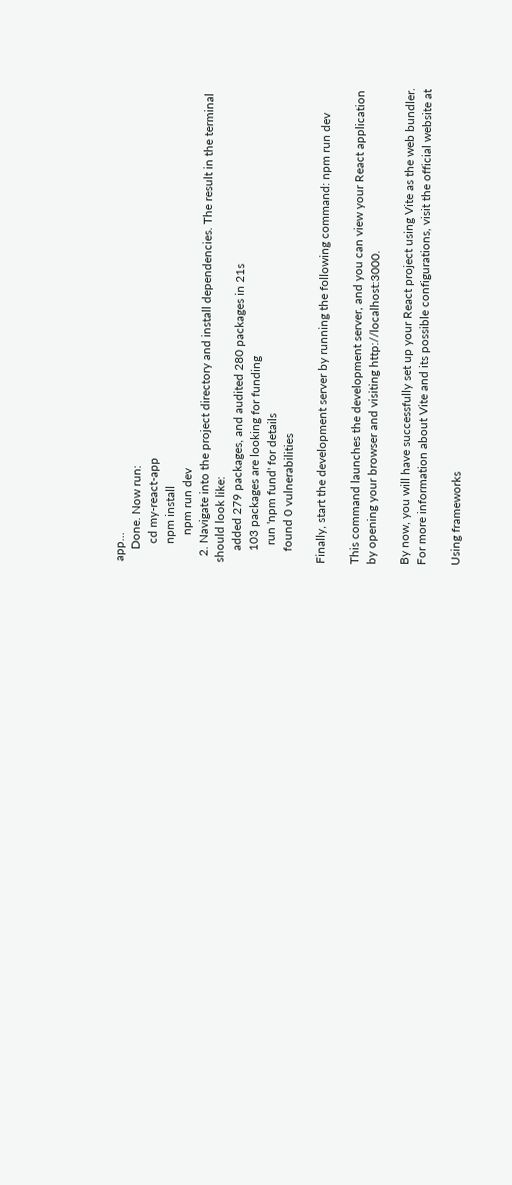app...
    Done. Now run:
      cd my-react-app
      npm install
         npm run dev
  2. Navigate into the project directory and install dependencies. The result in the terminal should look like:
    added 279 packages, and audited 280 packages in 21s
    103 packages are looking for funding
      run 'npm fund' for details
    found 0 vulnerabilities

Finally, start the development server by running the following command: npm run dev

This command launches the development server, and you can view your React application by opening your browser and visiting http://localhost:3000.

By now, you will have successfully set up your React project using Vite as the web bundler. For more information about Vite and its possible configurations, visit the official website at

Using frameworks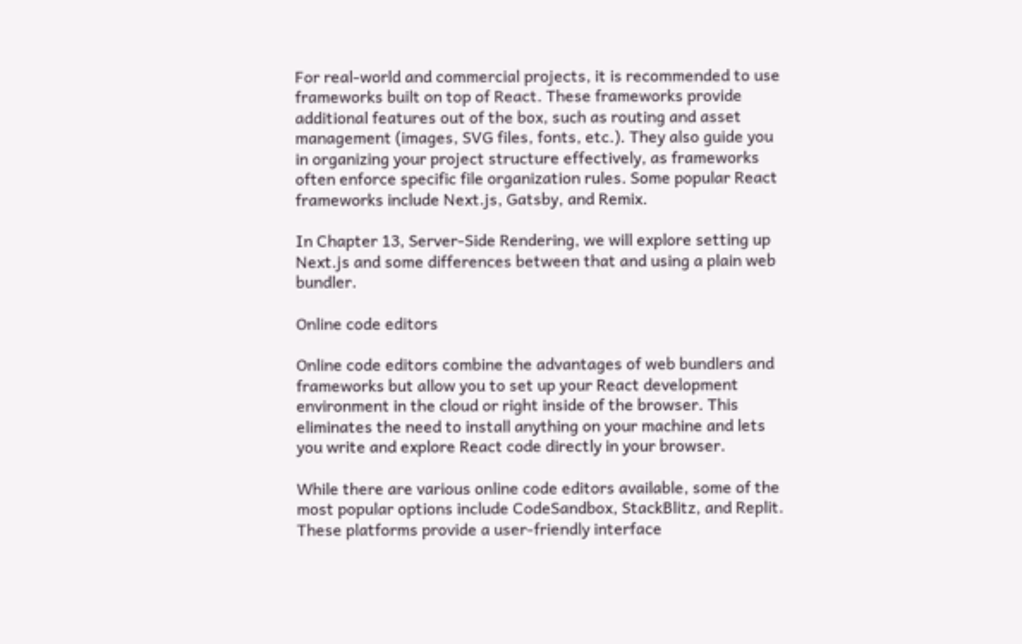For real-world and commercial projects, it is recommended to use frameworks built on top of React. These frameworks provide additional features out of the box, such as routing and asset management (images, SVG files, fonts, etc.). They also guide you in organizing your project structure effectively, as frameworks often enforce specific file organization rules. Some popular React frameworks include Next.js, Gatsby, and Remix.

In Chapter 13, Server-Side Rendering, we will explore setting up Next.js and some differences between that and using a plain web bundler.

Online code editors

Online code editors combine the advantages of web bundlers and frameworks but allow you to set up your React development environment in the cloud or right inside of the browser. This eliminates the need to install anything on your machine and lets you write and explore React code directly in your browser.

While there are various online code editors available, some of the most popular options include CodeSandbox, StackBlitz, and Replit. These platforms provide a user-friendly interface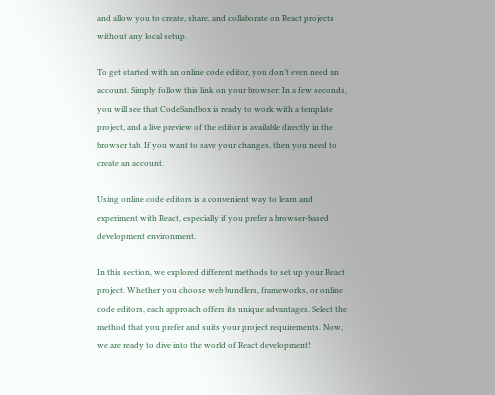and allow you to create, share, and collaborate on React projects without any local setup.

To get started with an online code editor, you don’t even need an account. Simply follow this link on your browser: In a few seconds, you will see that CodeSandbox is ready to work with a template project, and a live preview of the editor is available directly in the browser tab. If you want to save your changes, then you need to create an account.

Using online code editors is a convenient way to learn and experiment with React, especially if you prefer a browser-based development environment.

In this section, we explored different methods to set up your React project. Whether you choose web bundlers, frameworks, or online code editors, each approach offers its unique advantages. Select the method that you prefer and suits your project requirements. Now, we are ready to dive into the world of React development!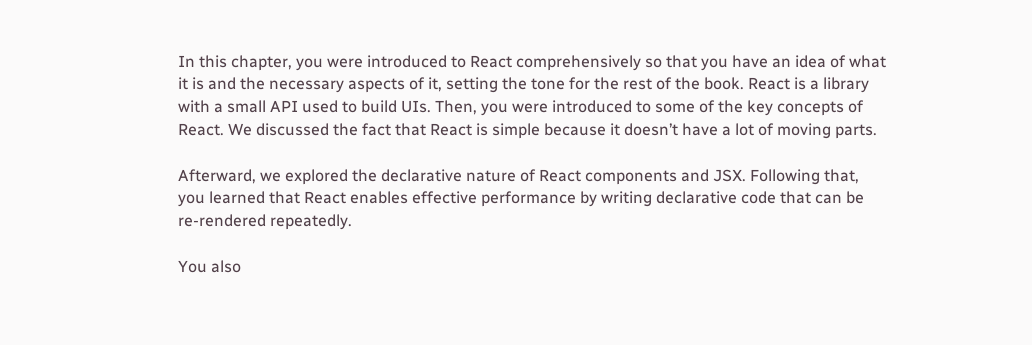In this chapter, you were introduced to React comprehensively so that you have an idea of what it is and the necessary aspects of it, setting the tone for the rest of the book. React is a library with a small API used to build UIs. Then, you were introduced to some of the key concepts of React. We discussed the fact that React is simple because it doesn’t have a lot of moving parts.

Afterward, we explored the declarative nature of React components and JSX. Following that, you learned that React enables effective performance by writing declarative code that can be re-rendered repeatedly.

You also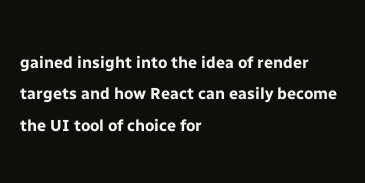gained insight into the idea of render targets and how React can easily become the UI tool of choice for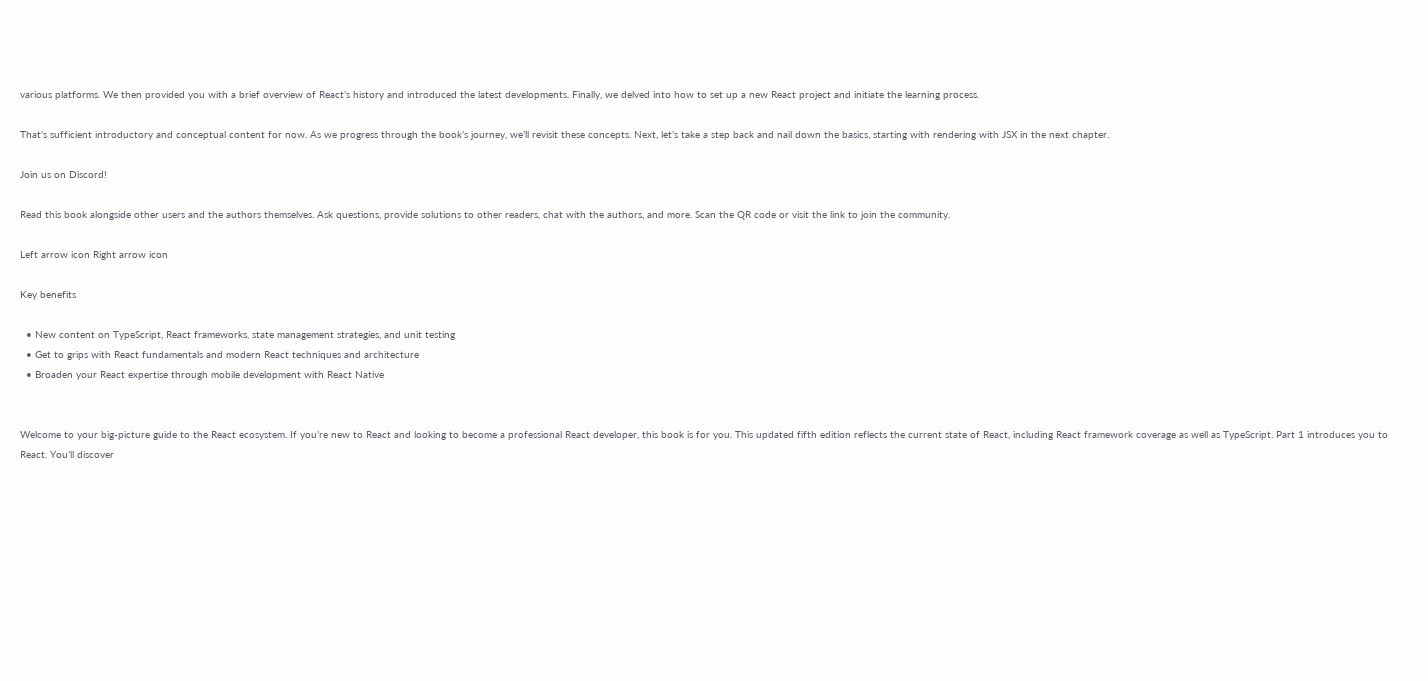various platforms. We then provided you with a brief overview of React’s history and introduced the latest developments. Finally, we delved into how to set up a new React project and initiate the learning process.

That’s sufficient introductory and conceptual content for now. As we progress through the book’s journey, we’ll revisit these concepts. Next, let’s take a step back and nail down the basics, starting with rendering with JSX in the next chapter.

Join us on Discord!

Read this book alongside other users and the authors themselves. Ask questions, provide solutions to other readers, chat with the authors, and more. Scan the QR code or visit the link to join the community.

Left arrow icon Right arrow icon

Key benefits

  • New content on TypeScript, React frameworks, state management strategies, and unit testing
  • Get to grips with React fundamentals and modern React techniques and architecture
  • Broaden your React expertise through mobile development with React Native


Welcome to your big-picture guide to the React ecosystem. If you’re new to React and looking to become a professional React developer, this book is for you. This updated fifth edition reflects the current state of React, including React framework coverage as well as TypeScript. Part 1 introduces you to React. You’ll discover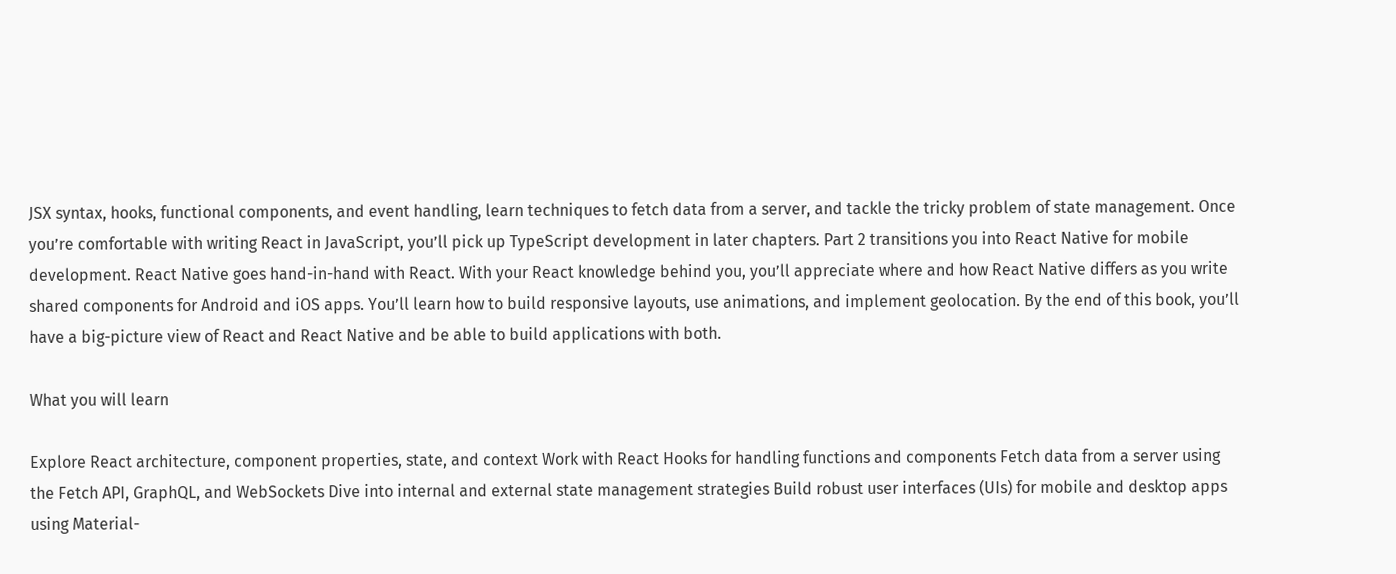JSX syntax, hooks, functional components, and event handling, learn techniques to fetch data from a server, and tackle the tricky problem of state management. Once you’re comfortable with writing React in JavaScript, you’ll pick up TypeScript development in later chapters. Part 2 transitions you into React Native for mobile development. React Native goes hand-in-hand with React. With your React knowledge behind you, you’ll appreciate where and how React Native differs as you write shared components for Android and iOS apps. You’ll learn how to build responsive layouts, use animations, and implement geolocation. By the end of this book, you’ll have a big-picture view of React and React Native and be able to build applications with both.

What you will learn

Explore React architecture, component properties, state, and context Work with React Hooks for handling functions and components Fetch data from a server using the Fetch API, GraphQL, and WebSockets Dive into internal and external state management strategies Build robust user interfaces (UIs) for mobile and desktop apps using Material-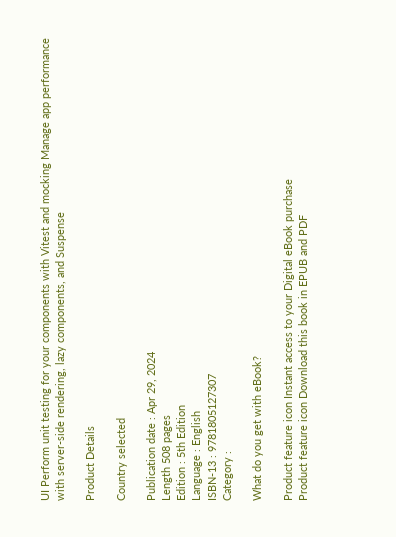UI Perform unit testing for your components with Vitest and mocking Manage app performance with server-side rendering, lazy components, and Suspense

Product Details

Country selected

Publication date : Apr 29, 2024
Length 508 pages
Edition : 5th Edition
Language : English
ISBN-13 : 9781805127307
Category :

What do you get with eBook?

Product feature icon Instant access to your Digital eBook purchase
Product feature icon Download this book in EPUB and PDF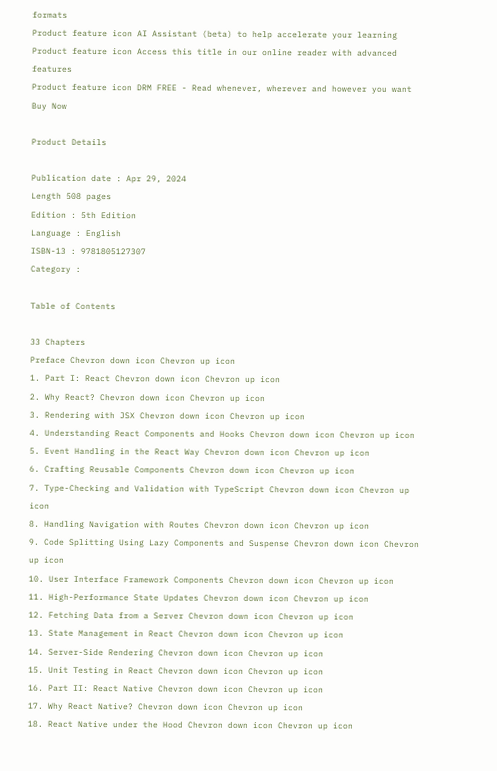formats
Product feature icon AI Assistant (beta) to help accelerate your learning
Product feature icon Access this title in our online reader with advanced features
Product feature icon DRM FREE - Read whenever, wherever and however you want
Buy Now

Product Details

Publication date : Apr 29, 2024
Length 508 pages
Edition : 5th Edition
Language : English
ISBN-13 : 9781805127307
Category :

Table of Contents

33 Chapters
Preface Chevron down icon Chevron up icon
1. Part I: React Chevron down icon Chevron up icon
2. Why React? Chevron down icon Chevron up icon
3. Rendering with JSX Chevron down icon Chevron up icon
4. Understanding React Components and Hooks Chevron down icon Chevron up icon
5. Event Handling in the React Way Chevron down icon Chevron up icon
6. Crafting Reusable Components Chevron down icon Chevron up icon
7. Type-Checking and Validation with TypeScript Chevron down icon Chevron up icon
8. Handling Navigation with Routes Chevron down icon Chevron up icon
9. Code Splitting Using Lazy Components and Suspense Chevron down icon Chevron up icon
10. User Interface Framework Components Chevron down icon Chevron up icon
11. High-Performance State Updates Chevron down icon Chevron up icon
12. Fetching Data from a Server Chevron down icon Chevron up icon
13. State Management in React Chevron down icon Chevron up icon
14. Server-Side Rendering Chevron down icon Chevron up icon
15. Unit Testing in React Chevron down icon Chevron up icon
16. Part II: React Native Chevron down icon Chevron up icon
17. Why React Native? Chevron down icon Chevron up icon
18. React Native under the Hood Chevron down icon Chevron up icon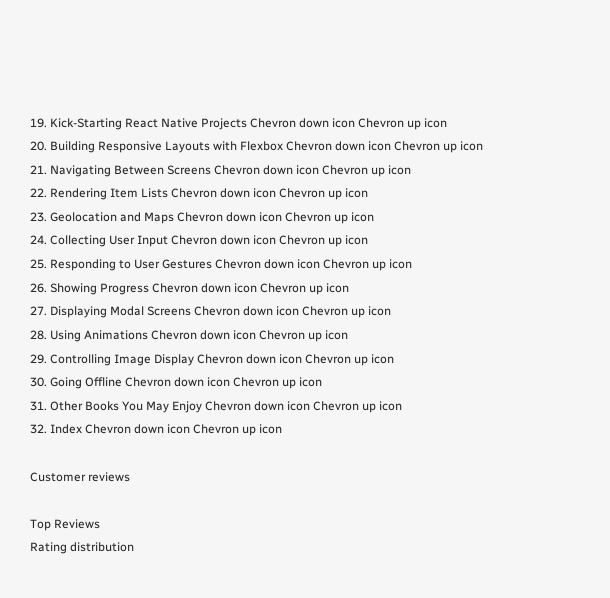19. Kick-Starting React Native Projects Chevron down icon Chevron up icon
20. Building Responsive Layouts with Flexbox Chevron down icon Chevron up icon
21. Navigating Between Screens Chevron down icon Chevron up icon
22. Rendering Item Lists Chevron down icon Chevron up icon
23. Geolocation and Maps Chevron down icon Chevron up icon
24. Collecting User Input Chevron down icon Chevron up icon
25. Responding to User Gestures Chevron down icon Chevron up icon
26. Showing Progress Chevron down icon Chevron up icon
27. Displaying Modal Screens Chevron down icon Chevron up icon
28. Using Animations Chevron down icon Chevron up icon
29. Controlling Image Display Chevron down icon Chevron up icon
30. Going Offline Chevron down icon Chevron up icon
31. Other Books You May Enjoy Chevron down icon Chevron up icon
32. Index Chevron down icon Chevron up icon

Customer reviews

Top Reviews
Rating distribution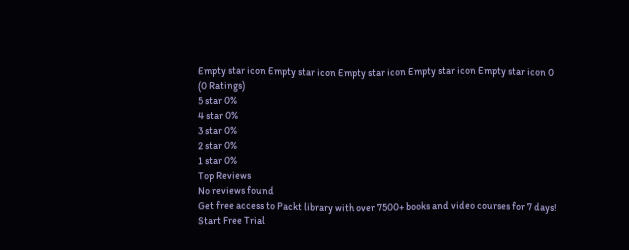Empty star icon Empty star icon Empty star icon Empty star icon Empty star icon 0
(0 Ratings)
5 star 0%
4 star 0%
3 star 0%
2 star 0%
1 star 0%
Top Reviews
No reviews found
Get free access to Packt library with over 7500+ books and video courses for 7 days!
Start Free Trial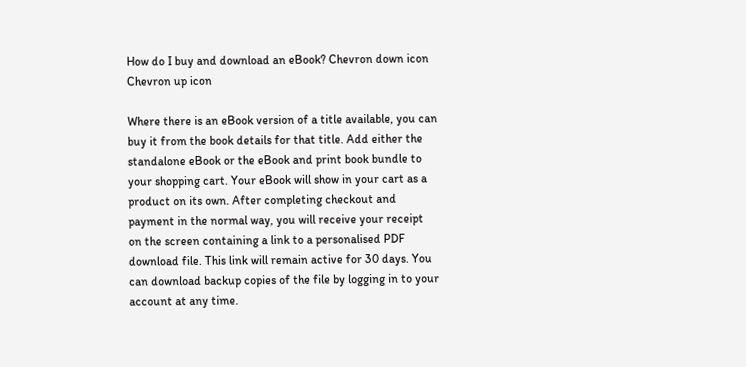How do I buy and download an eBook? Chevron down icon Chevron up icon

Where there is an eBook version of a title available, you can buy it from the book details for that title. Add either the standalone eBook or the eBook and print book bundle to your shopping cart. Your eBook will show in your cart as a product on its own. After completing checkout and payment in the normal way, you will receive your receipt on the screen containing a link to a personalised PDF download file. This link will remain active for 30 days. You can download backup copies of the file by logging in to your account at any time.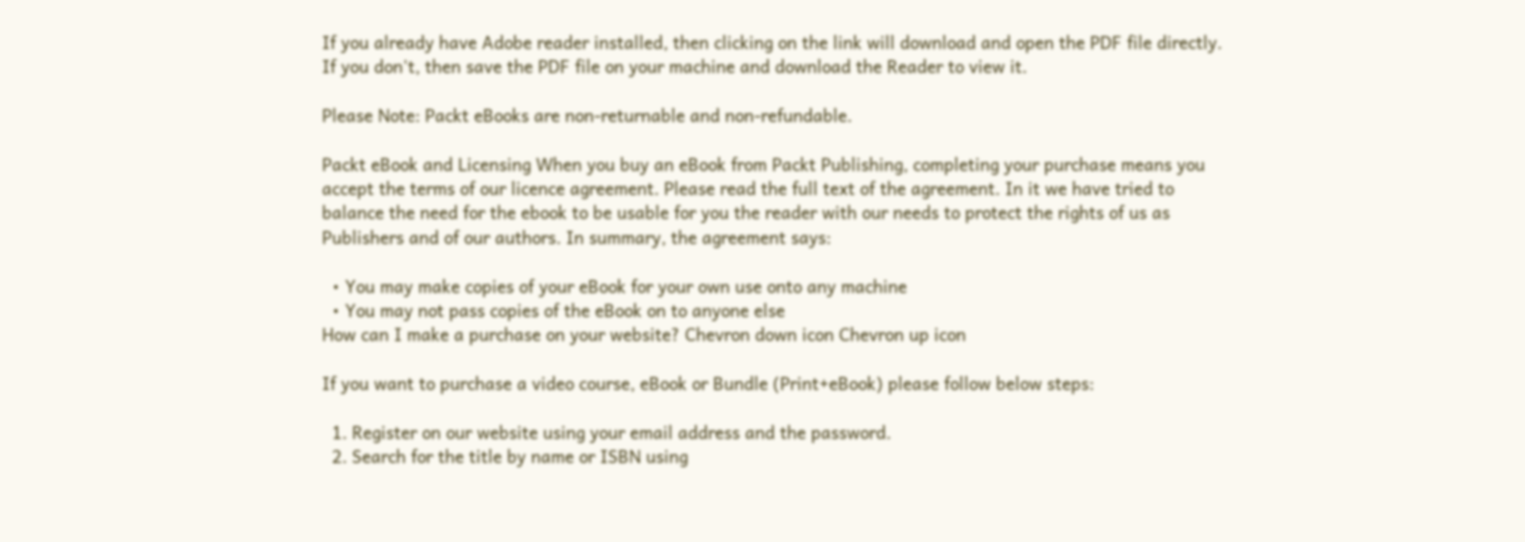If you already have Adobe reader installed, then clicking on the link will download and open the PDF file directly. If you don't, then save the PDF file on your machine and download the Reader to view it.

Please Note: Packt eBooks are non-returnable and non-refundable.

Packt eBook and Licensing When you buy an eBook from Packt Publishing, completing your purchase means you accept the terms of our licence agreement. Please read the full text of the agreement. In it we have tried to balance the need for the ebook to be usable for you the reader with our needs to protect the rights of us as Publishers and of our authors. In summary, the agreement says:

  • You may make copies of your eBook for your own use onto any machine
  • You may not pass copies of the eBook on to anyone else
How can I make a purchase on your website? Chevron down icon Chevron up icon

If you want to purchase a video course, eBook or Bundle (Print+eBook) please follow below steps:

  1. Register on our website using your email address and the password.
  2. Search for the title by name or ISBN using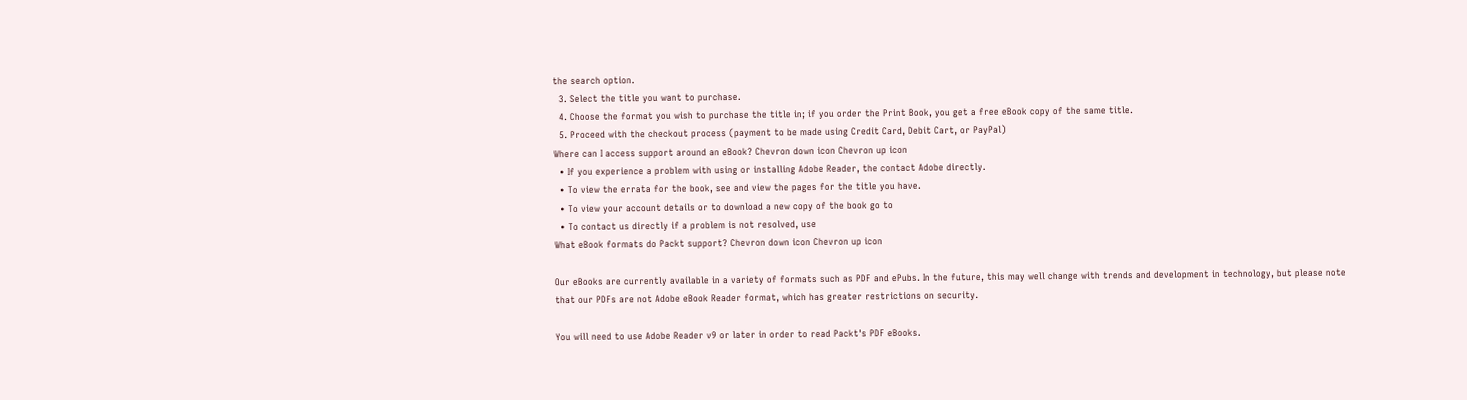the search option.
  3. Select the title you want to purchase.
  4. Choose the format you wish to purchase the title in; if you order the Print Book, you get a free eBook copy of the same title.
  5. Proceed with the checkout process (payment to be made using Credit Card, Debit Cart, or PayPal)
Where can I access support around an eBook? Chevron down icon Chevron up icon
  • If you experience a problem with using or installing Adobe Reader, the contact Adobe directly.
  • To view the errata for the book, see and view the pages for the title you have.
  • To view your account details or to download a new copy of the book go to
  • To contact us directly if a problem is not resolved, use
What eBook formats do Packt support? Chevron down icon Chevron up icon

Our eBooks are currently available in a variety of formats such as PDF and ePubs. In the future, this may well change with trends and development in technology, but please note that our PDFs are not Adobe eBook Reader format, which has greater restrictions on security.

You will need to use Adobe Reader v9 or later in order to read Packt's PDF eBooks.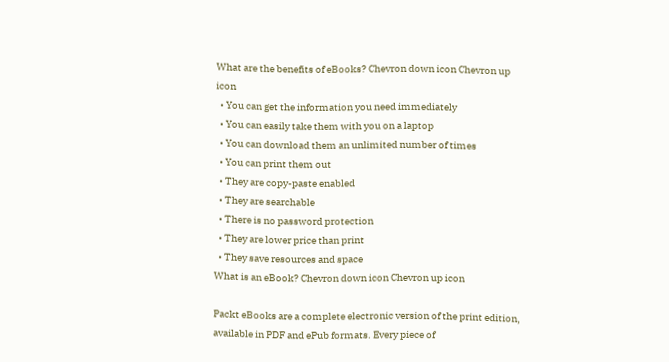What are the benefits of eBooks? Chevron down icon Chevron up icon
  • You can get the information you need immediately
  • You can easily take them with you on a laptop
  • You can download them an unlimited number of times
  • You can print them out
  • They are copy-paste enabled
  • They are searchable
  • There is no password protection
  • They are lower price than print
  • They save resources and space
What is an eBook? Chevron down icon Chevron up icon

Packt eBooks are a complete electronic version of the print edition, available in PDF and ePub formats. Every piece of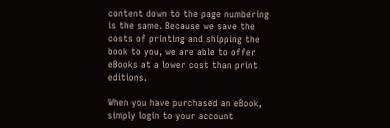content down to the page numbering is the same. Because we save the costs of printing and shipping the book to you, we are able to offer eBooks at a lower cost than print editions.

When you have purchased an eBook, simply login to your account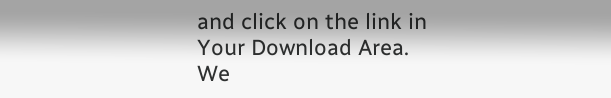and click on the link in Your Download Area. We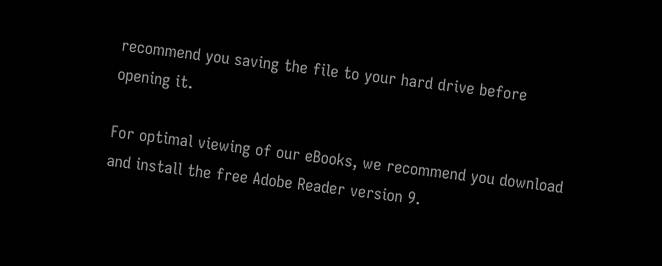recommend you saving the file to your hard drive before opening it.

For optimal viewing of our eBooks, we recommend you download and install the free Adobe Reader version 9.